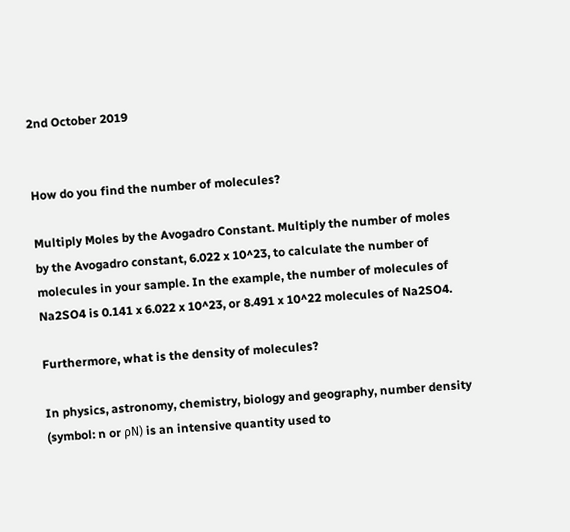2nd October 2019


How do you find the number of molecules?

Multiply Moles by the Avogadro Constant. Multiply the number of moles by the Avogadro constant, 6.022 x 10^23, to calculate the number of molecules in your sample. In the example, the number of molecules of Na2SO4 is 0.141 x 6.022 x 10^23, or 8.491 x 10^22 molecules of Na2SO4.

Furthermore, what is the density of molecules?

In physics, astronomy, chemistry, biology and geography, number density (symbol: n or ρN) is an intensive quantity used to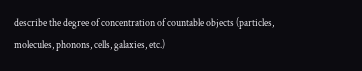describe the degree of concentration of countable objects (particles, molecules, phonons, cells, galaxies, etc.)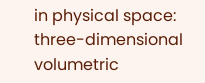in physical space: three-dimensional volumetric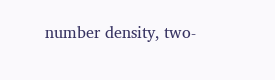number density, two-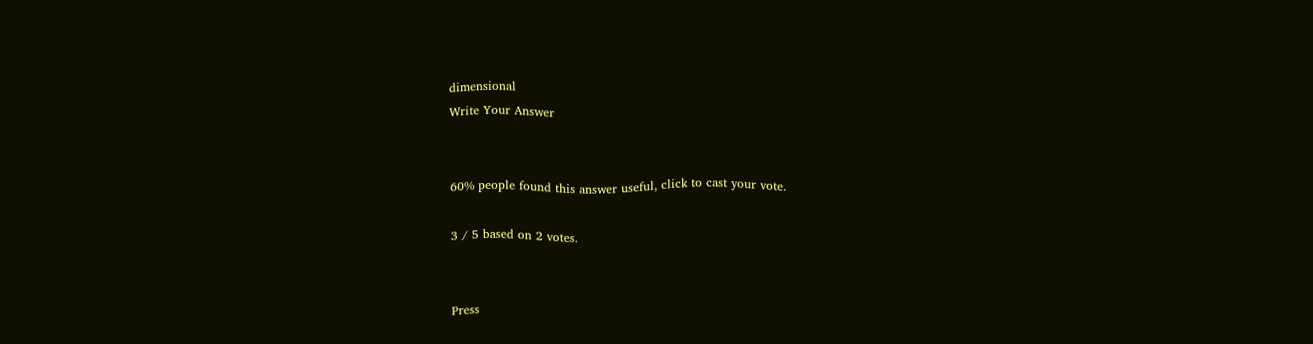dimensional
Write Your Answer


60% people found this answer useful, click to cast your vote.

3 / 5 based on 2 votes.


Press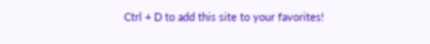Ctrl + D to add this site to your favorites!